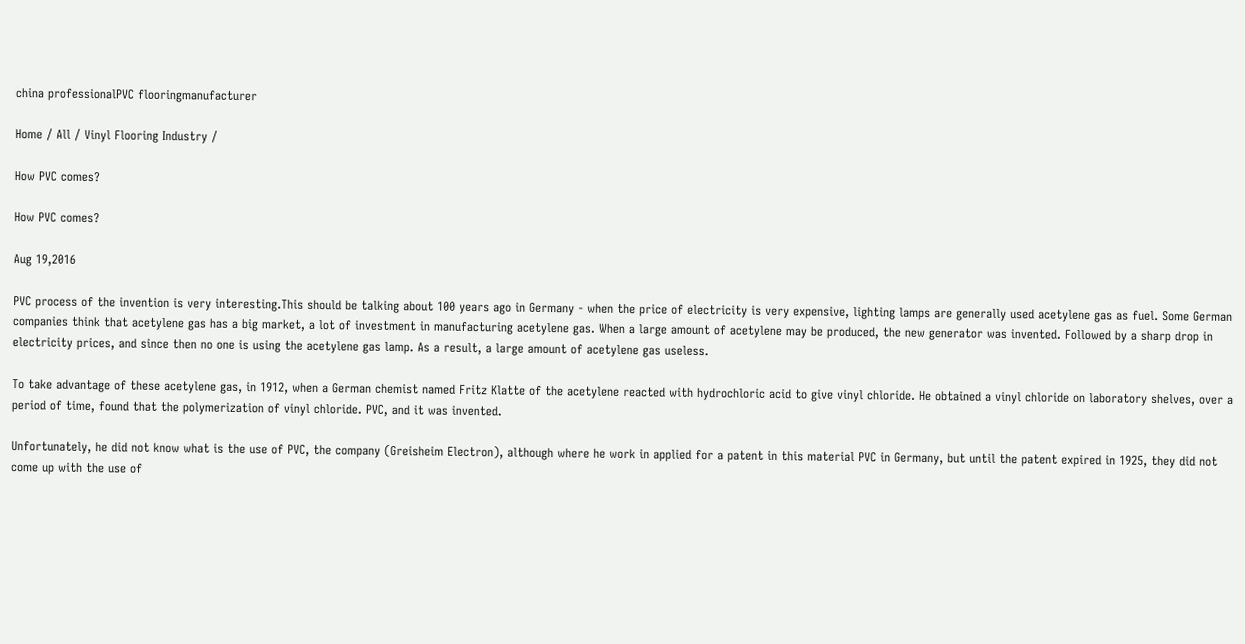china professionalPVC flooringmanufacturer

Home / All / Vinyl Flooring Industry /

How PVC comes?

How PVC comes?

Aug 19,2016

PVC process of the invention is very interesting.This should be talking about 100 years ago in Germany - when the price of electricity is very expensive, lighting lamps are generally used acetylene gas as fuel. Some German companies think that acetylene gas has a big market, a lot of investment in manufacturing acetylene gas. When a large amount of acetylene may be produced, the new generator was invented. Followed by a sharp drop in electricity prices, and since then no one is using the acetylene gas lamp. As a result, a large amount of acetylene gas useless.

To take advantage of these acetylene gas, in 1912, when a German chemist named Fritz Klatte of the acetylene reacted with hydrochloric acid to give vinyl chloride. He obtained a vinyl chloride on laboratory shelves, over a period of time, found that the polymerization of vinyl chloride. PVC, and it was invented.

Unfortunately, he did not know what is the use of PVC, the company (Greisheim Electron), although where he work in applied for a patent in this material PVC in Germany, but until the patent expired in 1925, they did not come up with the use of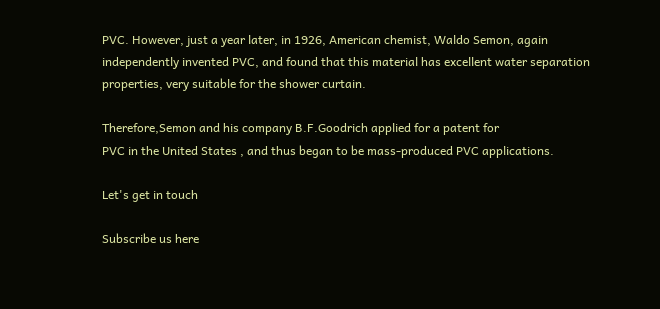PVC. However, just a year later, in 1926, American chemist, Waldo Semon, again independently invented PVC, and found that this material has excellent water separation properties, very suitable for the shower curtain.

Therefore,Semon and his company B.F.Goodrich applied for a patent for
PVC in the United States , and thus began to be mass-produced PVC applications.

Let's get in touch

Subscribe us here